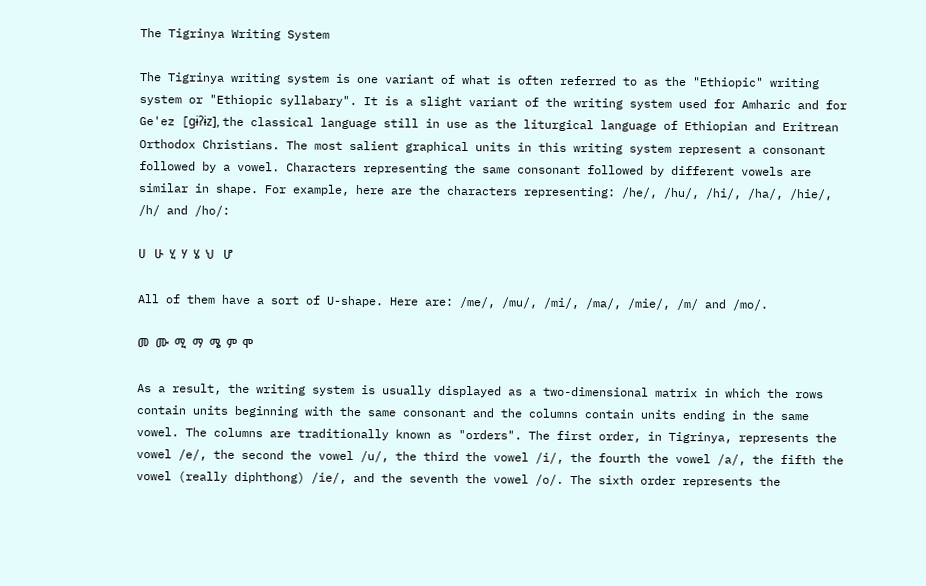The Tigrinya Writing System

The Tigrinya writing system is one variant of what is often referred to as the "Ethiopic" writing system or "Ethiopic syllabary". It is a slight variant of the writing system used for Amharic and for Ge'ez [gɨʔɨz], the classical language still in use as the liturgical language of Ethiopian and Eritrean Orthodox Christians. The most salient graphical units in this writing system represent a consonant followed by a vowel. Characters representing the same consonant followed by different vowels are similar in shape. For example, here are the characters representing: /he/, /hu/, /hi/, /ha/, /hie/, /h/ and /ho/:

ሀ   ሁ  ሂ  ሃ  ሄ  ህ   ሆ

All of them have a sort of U-shape. Here are: /me/, /mu/, /mi/, /ma/, /mie/, /m/ and /mo/.

መ  ሙ  ሚ  ማ  ሜ  ም  ሞ

As a result, the writing system is usually displayed as a two-dimensional matrix in which the rows contain units beginning with the same consonant and the columns contain units ending in the same vowel. The columns are traditionally known as "orders". The first order, in Tigrinya, represents the vowel /e/, the second the vowel /u/, the third the vowel /i/, the fourth the vowel /a/, the fifth the vowel (really diphthong) /ie/, and the seventh the vowel /o/. The sixth order represents the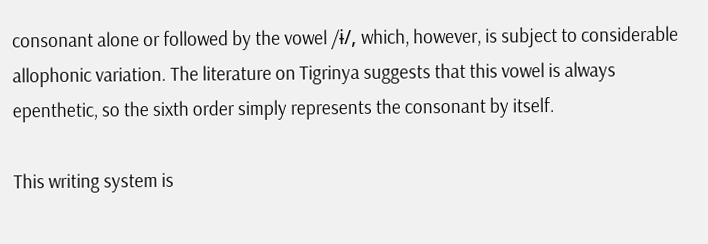consonant alone or followed by the vowel /ɨ/, which, however, is subject to considerable allophonic variation. The literature on Tigrinya suggests that this vowel is always epenthetic, so the sixth order simply represents the consonant by itself.

This writing system is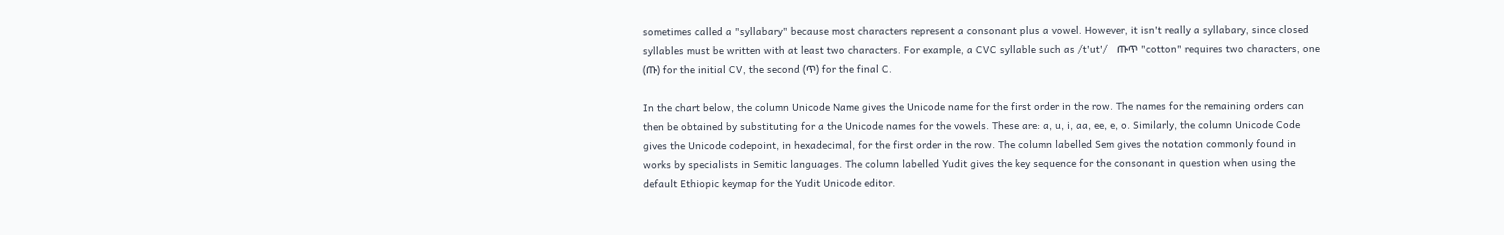sometimes called a "syllabary" because most characters represent a consonant plus a vowel. However, it isn't really a syllabary, since closed syllables must be written with at least two characters. For example, a CVC syllable such as /t'ut'/   ጡጥ "cotton" requires two characters, one (ጡ) for the initial CV, the second (ጥ) for the final C.

In the chart below, the column Unicode Name gives the Unicode name for the first order in the row. The names for the remaining orders can then be obtained by substituting for a the Unicode names for the vowels. These are: a, u, i, aa, ee, e, o. Similarly, the column Unicode Code gives the Unicode codepoint, in hexadecimal, for the first order in the row. The column labelled Sem gives the notation commonly found in works by specialists in Semitic languages. The column labelled Yudit gives the key sequence for the consonant in question when using the default Ethiopic keymap for the Yudit Unicode editor.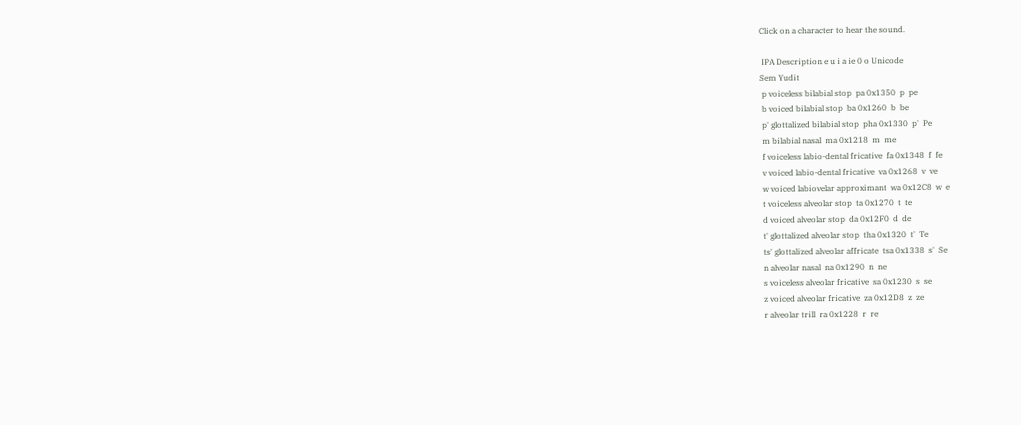Click on a character to hear the sound.

 IPA Description e u i a ie 0 o Unicode
Sem Yudit
 p voiceless bilabial stop  pa 0x1350  p  pe
 b voiced bilabial stop  ba 0x1260  b  be
 p' glottalized bilabial stop  pha 0x1330  p'  Pe
 m bilabial nasal  ma 0x1218  m  me
 f voiceless labio-dental fricative  fa 0x1348  f  fe
 v voiced labio-dental fricative  va 0x1268  v  ve
 w voiced labiovelar approximant  wa 0x12C8  w  e
 t voiceless alveolar stop  ta 0x1270  t  te
 d voiced alveolar stop  da 0x12F0  d  de
 t' glottalized alveolar stop  tha 0x1320  t'  Te
 ts' glottalized alveolar affricate  tsa 0x1338  s'  Se
 n alveolar nasal  na 0x1290  n  ne
 s voiceless alveolar fricative  sa 0x1230  s  se
 z voiced alveolar fricative  za 0x12D8  z  ze
 r alveolar trill  ra 0x1228  r  re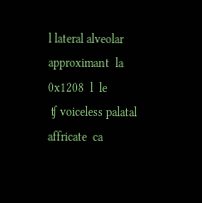l lateral alveolar approximant  la 0x1208  l  le
 ʧ voiceless palatal affricate  ca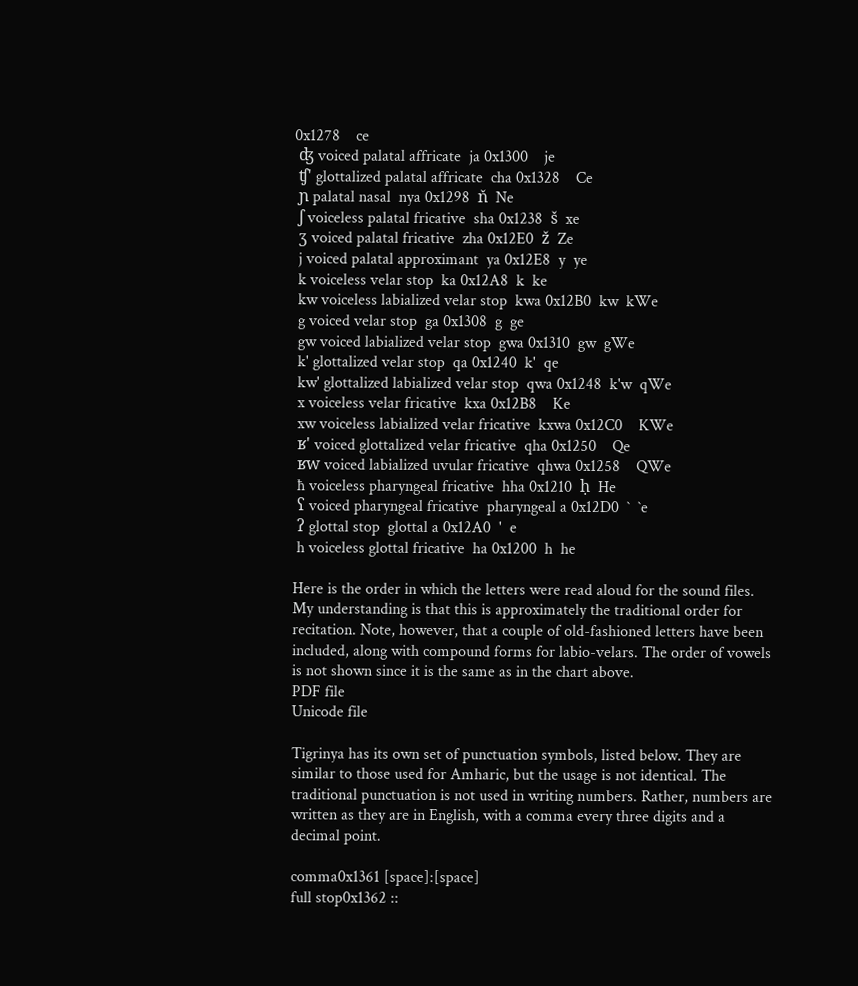0x1278    ce
 ʤ voiced palatal affricate  ja 0x1300    je
 ʧ' glottalized palatal affricate  cha 0x1328    Ce
 ɲ palatal nasal  nya 0x1298  ň  Ne
 ʃ voiceless palatal fricative  sha 0x1238  š  xe
 ʒ voiced palatal fricative  zha 0x12E0  ž  Ze
 j voiced palatal approximant  ya 0x12E8  y  ye
 k voiceless velar stop  ka 0x12A8  k  ke
 kw voiceless labialized velar stop  kwa 0x12B0  kw  kWe
 g voiced velar stop  ga 0x1308  g  ge
 gw voiced labialized velar stop  gwa 0x1310  gw  gWe
 k' glottalized velar stop  qa 0x1240  k'  qe
 kw' glottalized labialized velar stop  qwa 0x1248  k'w  qWe
 x voiceless velar fricative  kxa 0x12B8    Ke
 xw voiceless labialized velar fricative  kxwa 0x12C0    KWe
 ʁ' voiced glottalized velar fricative  qha 0x1250    Qe
 ʁw voiced labialized uvular fricative  qhwa 0x1258    QWe
 ħ voiceless pharyngeal fricative  hha 0x1210  ḥ  He
 ʕ voiced pharyngeal fricative  pharyngeal a 0x12D0  `  `e
 ʔ glottal stop  glottal a 0x12A0  '  e
 h voiceless glottal fricative  ha 0x1200  h  he

Here is the order in which the letters were read aloud for the sound files. My understanding is that this is approximately the traditional order for recitation. Note, however, that a couple of old-fashioned letters have been included, along with compound forms for labio-velars. The order of vowels is not shown since it is the same as in the chart above.
PDF file
Unicode file

Tigrinya has its own set of punctuation symbols, listed below. They are similar to those used for Amharic, but the usage is not identical. The traditional punctuation is not used in writing numbers. Rather, numbers are written as they are in English, with a comma every three digits and a decimal point.

comma0x1361 [space]:[space]
full stop0x1362 ::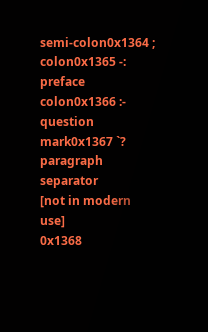semi-colon0x1364 ;
colon0x1365 -:
preface colon0x1366 :-
question mark0x1367 `?
paragraph separator
[not in modern use]
0x1368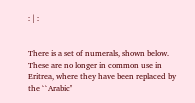: | :


There is a set of numerals, shown below. These are no longer in common use in Eritrea, where they have been replaced by the ``Arabic''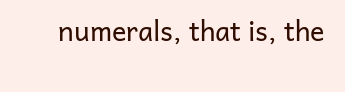numerals, that is, the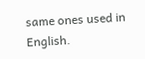same ones used in English.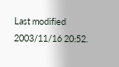Last modified 2003/11/16 20:52.